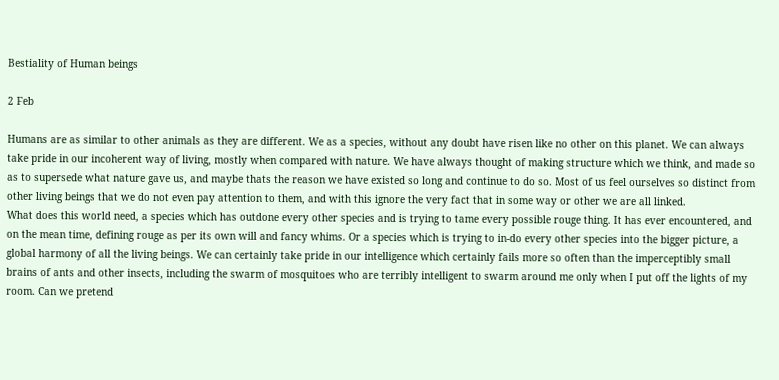Bestiality of Human beings

2 Feb

Humans are as similar to other animals as they are different. We as a species, without any doubt have risen like no other on this planet. We can always take pride in our incoherent way of living, mostly when compared with nature. We have always thought of making structure which we think, and made so as to supersede what nature gave us, and maybe thats the reason we have existed so long and continue to do so. Most of us feel ourselves so distinct from other living beings that we do not even pay attention to them, and with this ignore the very fact that in some way or other we are all linked.
What does this world need, a species which has outdone every other species and is trying to tame every possible rouge thing. It has ever encountered, and on the mean time, defining rouge as per its own will and fancy whims. Or a species which is trying to in-do every other species into the bigger picture, a global harmony of all the living beings. We can certainly take pride in our intelligence which certainly fails more so often than the imperceptibly small brains of ants and other insects, including the swarm of mosquitoes who are terribly intelligent to swarm around me only when I put off the lights of my room. Can we pretend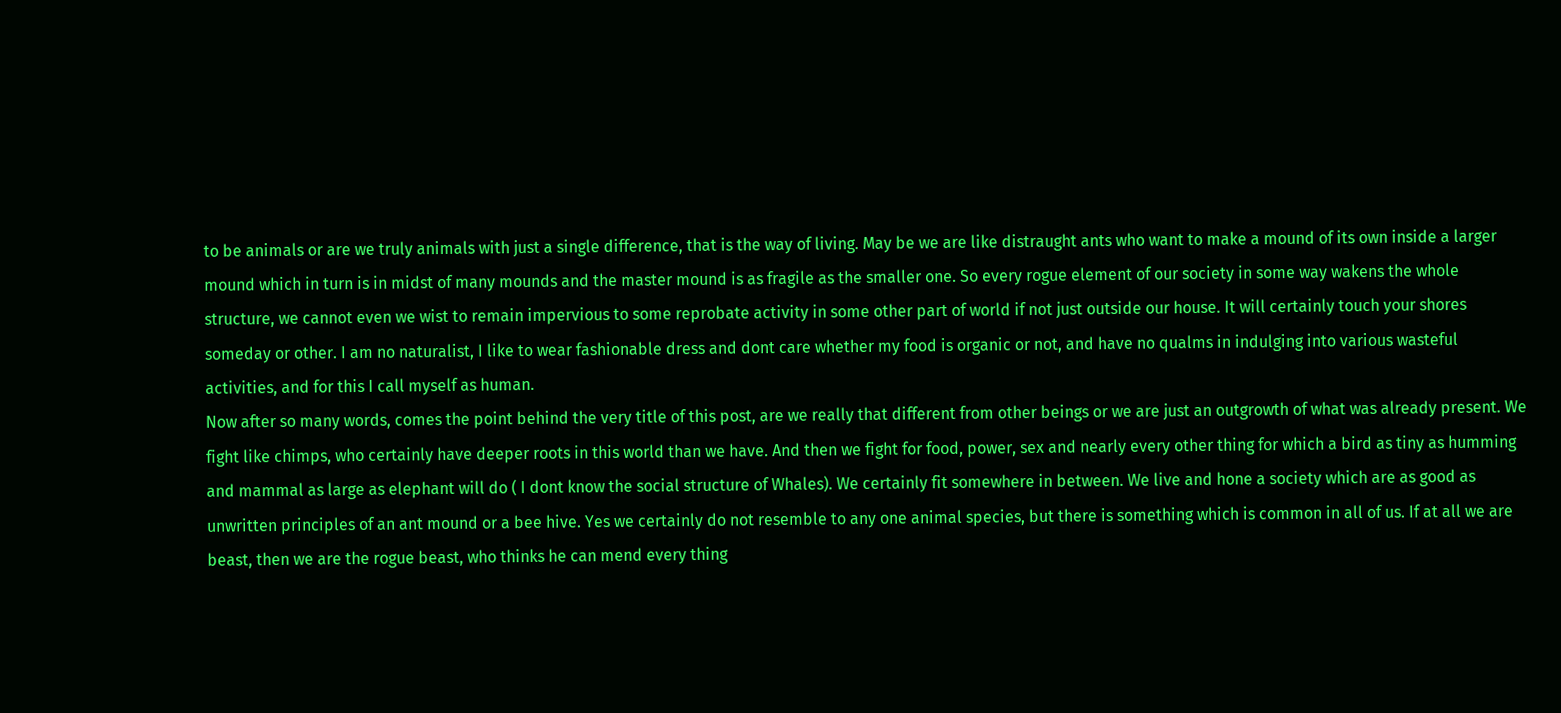to be animals or are we truly animals with just a single difference, that is the way of living. May be we are like distraught ants who want to make a mound of its own inside a larger mound which in turn is in midst of many mounds and the master mound is as fragile as the smaller one. So every rogue element of our society in some way wakens the whole structure, we cannot even we wist to remain impervious to some reprobate activity in some other part of world if not just outside our house. It will certainly touch your shores someday or other. I am no naturalist, I like to wear fashionable dress and dont care whether my food is organic or not, and have no qualms in indulging into various wasteful activities, and for this I call myself as human.
Now after so many words, comes the point behind the very title of this post, are we really that different from other beings or we are just an outgrowth of what was already present. We fight like chimps, who certainly have deeper roots in this world than we have. And then we fight for food, power, sex and nearly every other thing for which a bird as tiny as humming and mammal as large as elephant will do ( I dont know the social structure of Whales). We certainly fit somewhere in between. We live and hone a society which are as good as unwritten principles of an ant mound or a bee hive. Yes we certainly do not resemble to any one animal species, but there is something which is common in all of us. If at all we are beast, then we are the rogue beast, who thinks he can mend every thing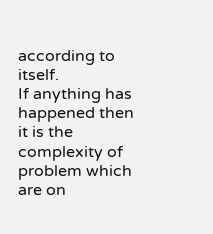according to itself.
If anything has happened then it is the complexity of problem which are on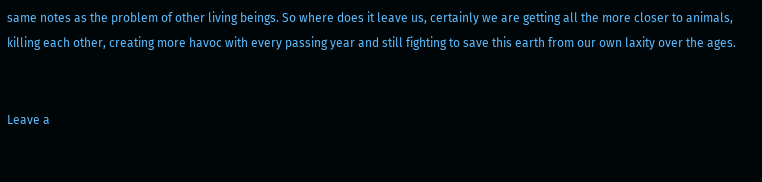same notes as the problem of other living beings. So where does it leave us, certainly we are getting all the more closer to animals, killing each other, creating more havoc with every passing year and still fighting to save this earth from our own laxity over the ages.


Leave a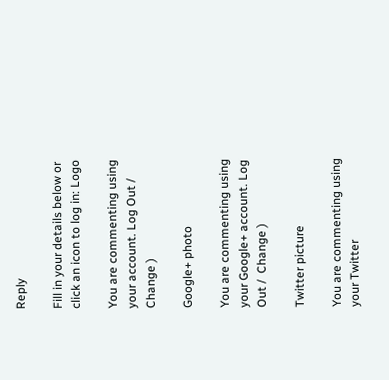Reply

Fill in your details below or click an icon to log in: Logo

You are commenting using your account. Log Out /  Change )

Google+ photo

You are commenting using your Google+ account. Log Out /  Change )

Twitter picture

You are commenting using your Twitter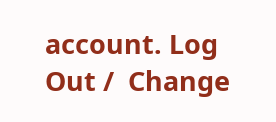account. Log Out /  Change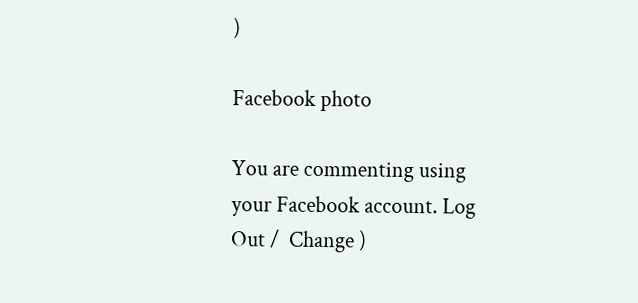)

Facebook photo

You are commenting using your Facebook account. Log Out /  Change )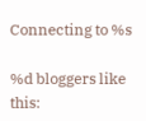Connecting to %s

%d bloggers like this: